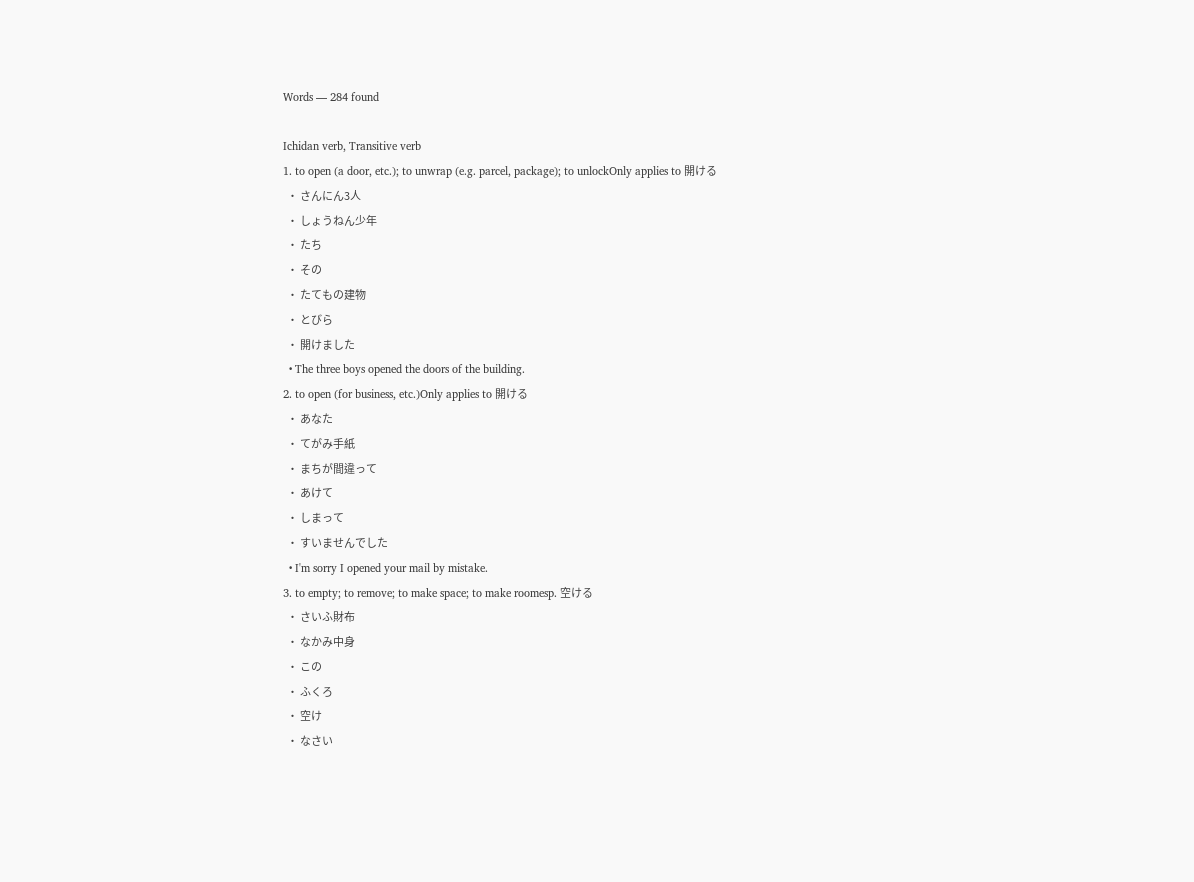Words — 284 found

Ichidan verb, Transitive verb
1. to open (a door, etc.); to unwrap (e.g. parcel, package); to unlockOnly applies to 開ける
  • さんにん3人
  • しょうねん少年
  • たち
  • その
  • たてもの建物
  • とびら
  • 開けました
  • The three boys opened the doors of the building.
2. to open (for business, etc.)Only applies to 開ける
  • あなた
  • てがみ手紙
  • まちが間違って
  • あけて
  • しまって
  • すいませんでした
  • I'm sorry I opened your mail by mistake.
3. to empty; to remove; to make space; to make roomesp. 空ける
  • さいふ財布
  • なかみ中身
  • この
  • ふくろ
  • 空け
  • なさい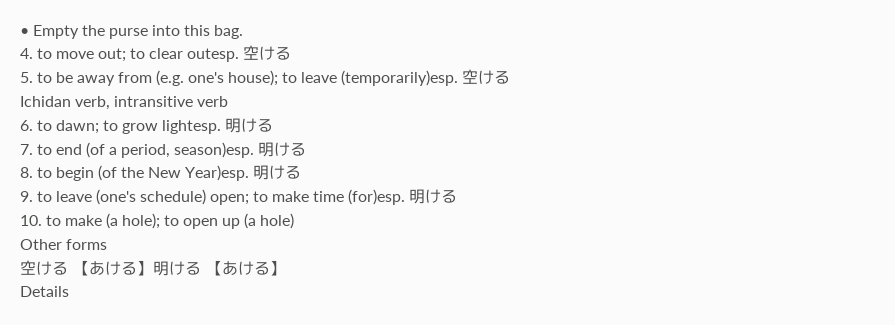• Empty the purse into this bag.
4. to move out; to clear outesp. 空ける
5. to be away from (e.g. one's house); to leave (temporarily)esp. 空ける
Ichidan verb, intransitive verb
6. to dawn; to grow lightesp. 明ける
7. to end (of a period, season)esp. 明ける
8. to begin (of the New Year)esp. 明ける
9. to leave (one's schedule) open; to make time (for)esp. 明ける
10. to make (a hole); to open up (a hole)
Other forms
空ける 【あける】明ける 【あける】
Details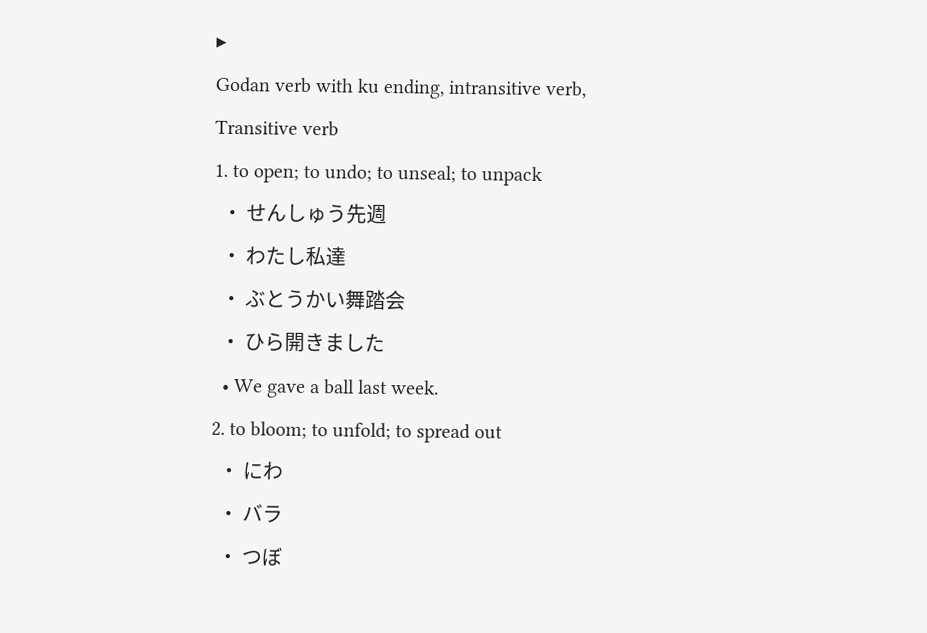▸
Godan verb with ku ending, intransitive verb, Transitive verb
1. to open; to undo; to unseal; to unpack
  • せんしゅう先週
  • わたし私達
  • ぶとうかい舞踏会
  • ひら開きました
  • We gave a ball last week.
2. to bloom; to unfold; to spread out
  • にわ
  • バラ
  • つぼ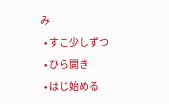み
  • すこ少しずつ
  • ひら開き
  • はじ始める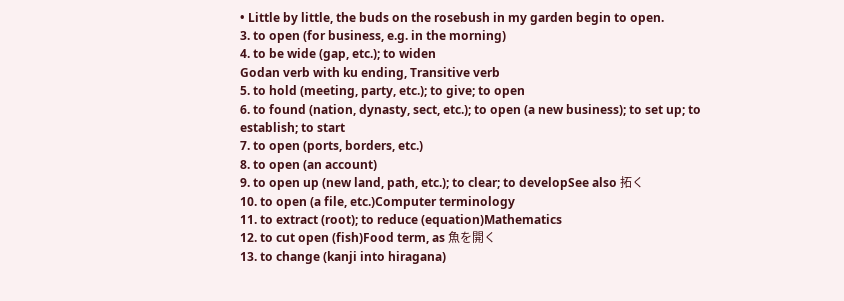• Little by little, the buds on the rosebush in my garden begin to open.
3. to open (for business, e.g. in the morning)
4. to be wide (gap, etc.); to widen
Godan verb with ku ending, Transitive verb
5. to hold (meeting, party, etc.); to give; to open
6. to found (nation, dynasty, sect, etc.); to open (a new business); to set up; to establish; to start
7. to open (ports, borders, etc.)
8. to open (an account)
9. to open up (new land, path, etc.); to clear; to developSee also 拓く
10. to open (a file, etc.)Computer terminology
11. to extract (root); to reduce (equation)Mathematics
12. to cut open (fish)Food term, as 魚を開く
13. to change (kanji into hiragana)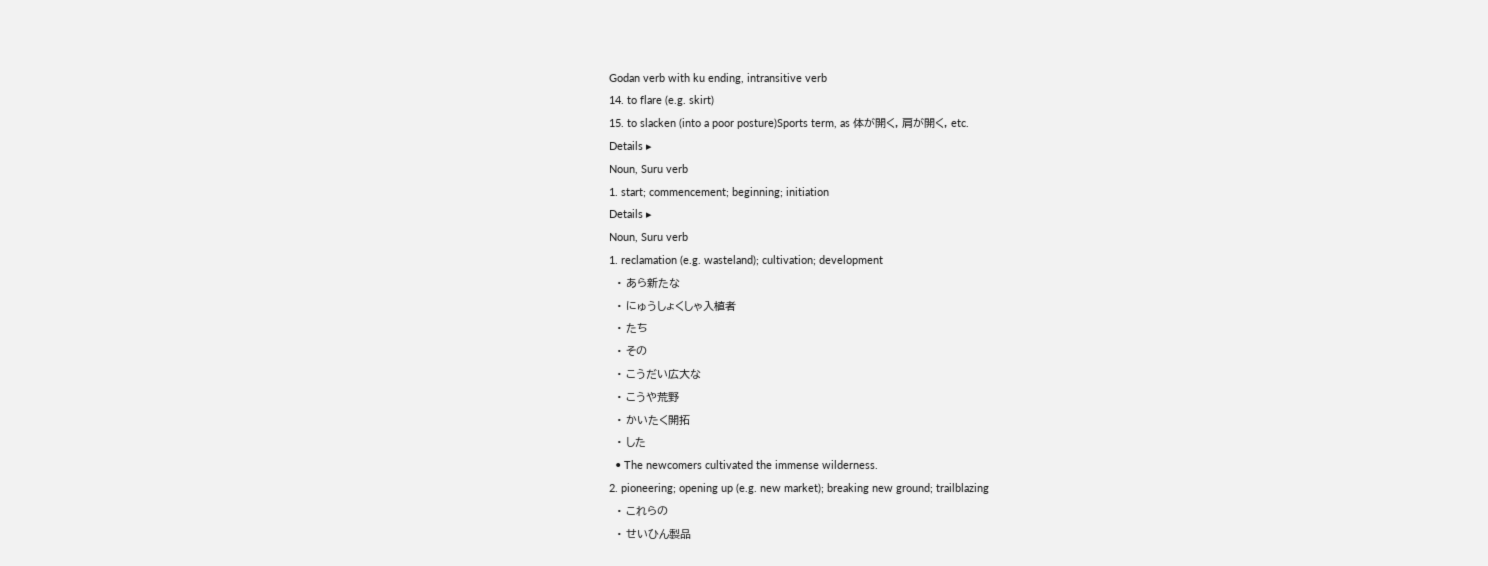Godan verb with ku ending, intransitive verb
14. to flare (e.g. skirt)
15. to slacken (into a poor posture)Sports term, as 体が開く, 肩が開く, etc.
Details ▸
Noun, Suru verb
1. start; commencement; beginning; initiation
Details ▸
Noun, Suru verb
1. reclamation (e.g. wasteland); cultivation; development
  • あら新たな
  • にゅうしょくしゃ入植者
  • たち
  • その
  • こうだい広大な
  • こうや荒野
  • かいたく開拓
  • した
  • The newcomers cultivated the immense wilderness.
2. pioneering; opening up (e.g. new market); breaking new ground; trailblazing
  • これらの
  • せいひん製品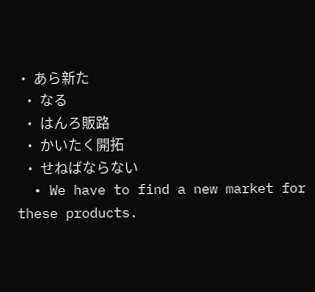• あら新た
  • なる
  • はんろ販路
  • かいたく開拓
  • せねばならない
  • We have to find a new market for these products.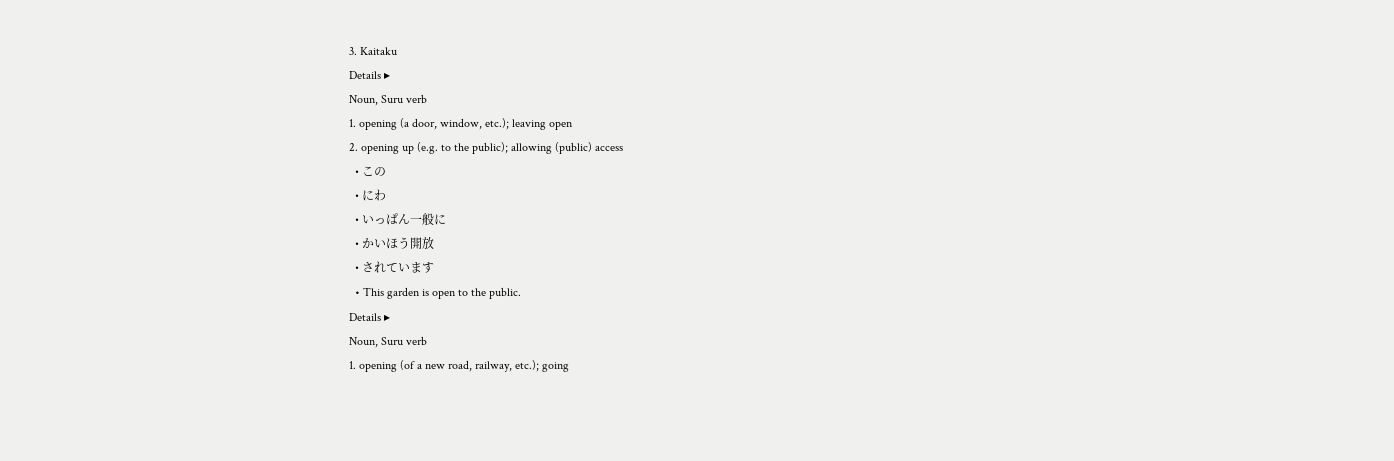3. Kaitaku
Details ▸
Noun, Suru verb
1. opening (a door, window, etc.); leaving open
2. opening up (e.g. to the public); allowing (public) access
  • この
  • にわ
  • いっぱん一般に
  • かいほう開放
  • されています
  • This garden is open to the public.
Details ▸
Noun, Suru verb
1. opening (of a new road, railway, etc.); going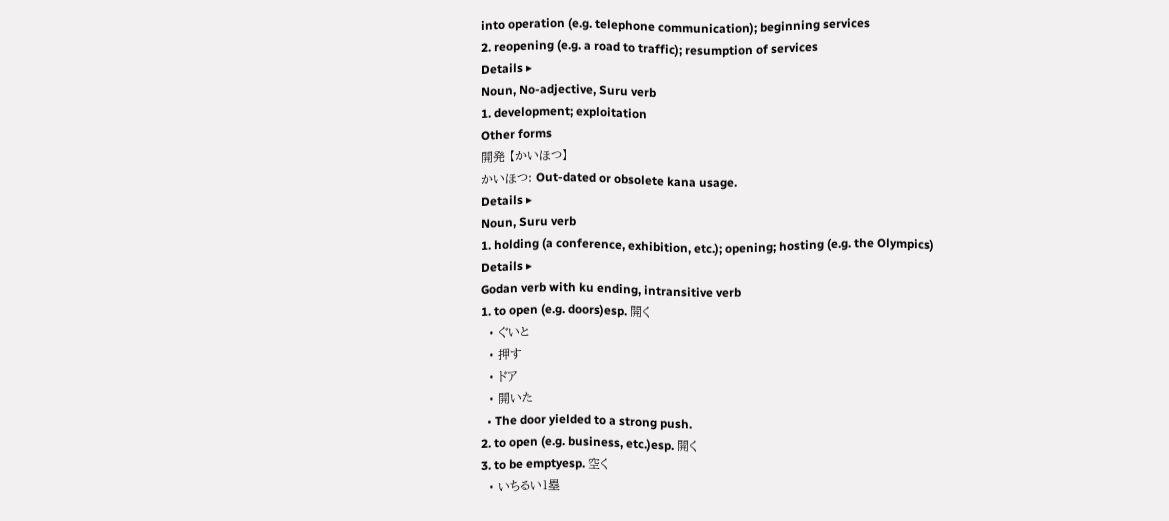into operation (e.g. telephone communication); beginning services
2. reopening (e.g. a road to traffic); resumption of services
Details ▸
Noun, No-adjective, Suru verb
1. development; exploitation
Other forms
開発 【かいほつ】
かいほつ: Out-dated or obsolete kana usage.
Details ▸
Noun, Suru verb
1. holding (a conference, exhibition, etc.); opening; hosting (e.g. the Olympics)
Details ▸
Godan verb with ku ending, intransitive verb
1. to open (e.g. doors)esp. 開く
  • ぐいと
  • 押す
  • ドア
  • 開いた
  • The door yielded to a strong push.
2. to open (e.g. business, etc.)esp. 開く
3. to be emptyesp. 空く
  • いちるい1塁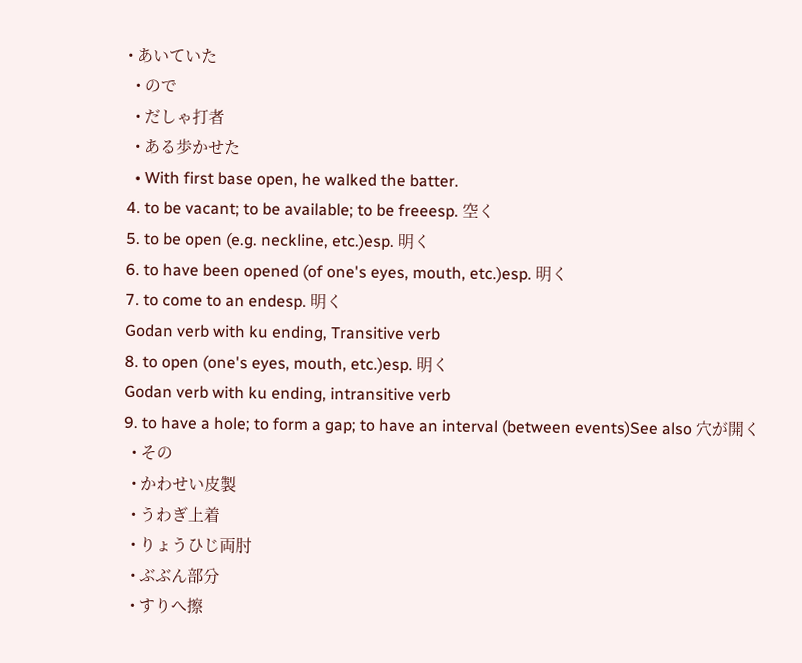• あいていた
  • ので
  • だしゃ打者
  • ある歩かせた
  • With first base open, he walked the batter.
4. to be vacant; to be available; to be freeesp. 空く
5. to be open (e.g. neckline, etc.)esp. 明く
6. to have been opened (of one's eyes, mouth, etc.)esp. 明く
7. to come to an endesp. 明く
Godan verb with ku ending, Transitive verb
8. to open (one's eyes, mouth, etc.)esp. 明く
Godan verb with ku ending, intransitive verb
9. to have a hole; to form a gap; to have an interval (between events)See also 穴が開く
  • その
  • かわせい皮製
  • うわぎ上着
  • りょうひじ両肘
  • ぶぶん部分
  • すりへ擦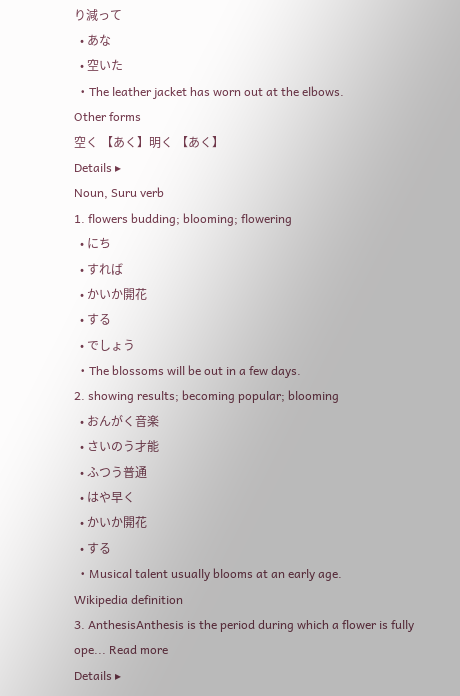り減って
  • あな
  • 空いた
  • The leather jacket has worn out at the elbows.
Other forms
空く 【あく】明く 【あく】
Details ▸
Noun, Suru verb
1. flowers budding; blooming; flowering
  • にち
  • すれば
  • かいか開花
  • する
  • でしょう
  • The blossoms will be out in a few days.
2. showing results; becoming popular; blooming
  • おんがく音楽
  • さいのう才能
  • ふつう普通
  • はや早く
  • かいか開花
  • する
  • Musical talent usually blooms at an early age.
Wikipedia definition
3. AnthesisAnthesis is the period during which a flower is fully ope... Read more
Details ▸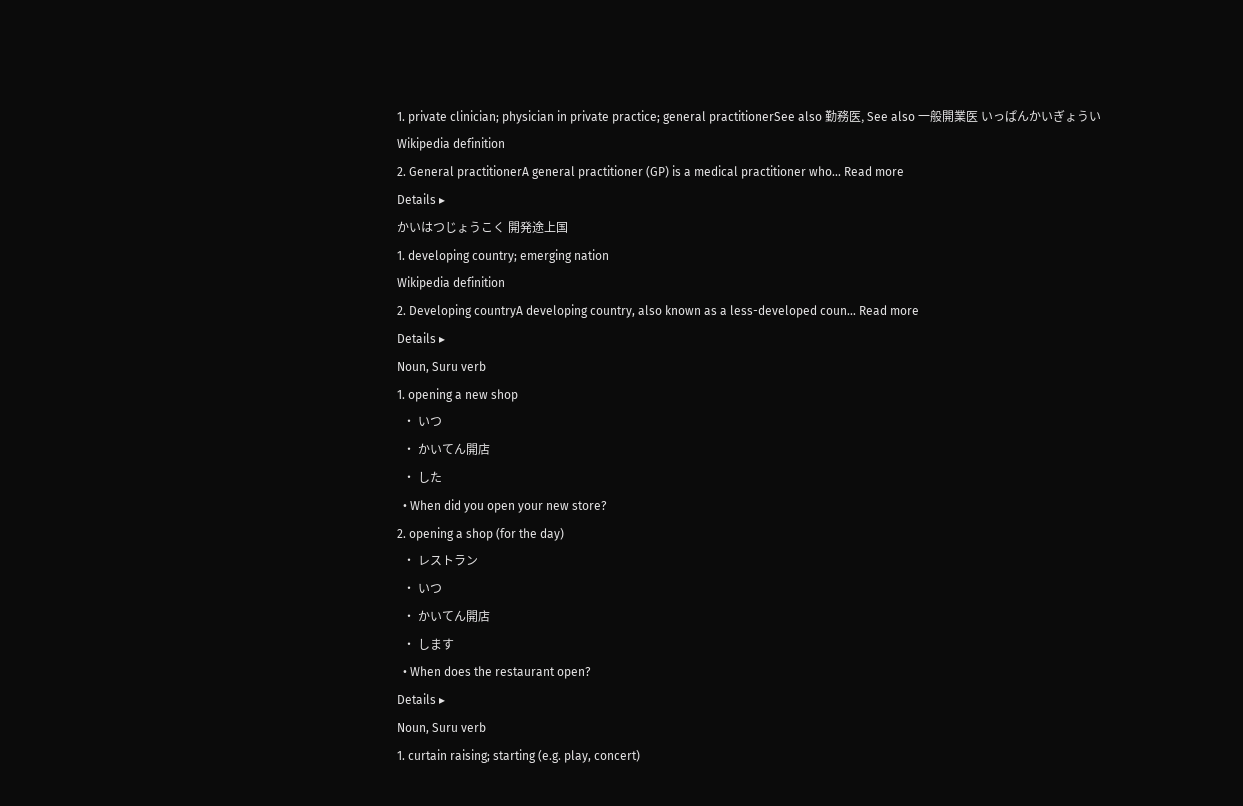1. private clinician; physician in private practice; general practitionerSee also 勤務医, See also 一般開業医 いっぱんかいぎょうい
Wikipedia definition
2. General practitionerA general practitioner (GP) is a medical practitioner who... Read more
Details ▸
かいはつじょうこく 開発途上国
1. developing country; emerging nation
Wikipedia definition
2. Developing countryA developing country, also known as a less-developed coun... Read more
Details ▸
Noun, Suru verb
1. opening a new shop
  • いつ
  • かいてん開店
  • した
  • When did you open your new store?
2. opening a shop (for the day)
  • レストラン
  • いつ
  • かいてん開店
  • します
  • When does the restaurant open?
Details ▸
Noun, Suru verb
1. curtain raising; starting (e.g. play, concert)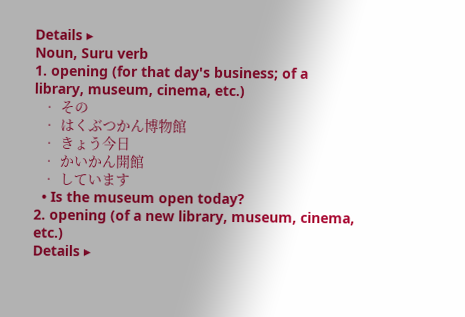Details ▸
Noun, Suru verb
1. opening (for that day's business; of a library, museum, cinema, etc.)
  • その
  • はくぶつかん博物館
  • きょう今日
  • かいかん開館
  • しています
  • Is the museum open today?
2. opening (of a new library, museum, cinema, etc.)
Details ▸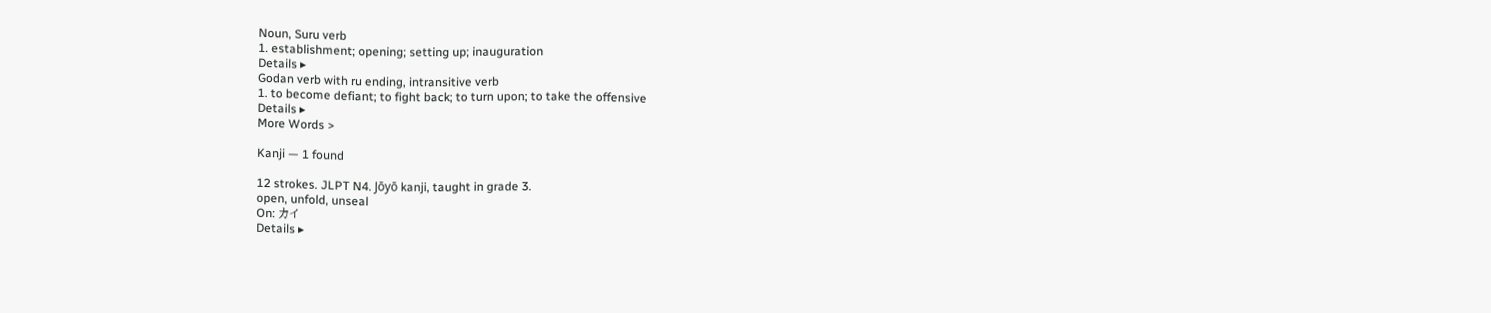Noun, Suru verb
1. establishment; opening; setting up; inauguration
Details ▸
Godan verb with ru ending, intransitive verb
1. to become defiant; to fight back; to turn upon; to take the offensive
Details ▸
More Words >

Kanji — 1 found

12 strokes. JLPT N4. Jōyō kanji, taught in grade 3.
open, unfold, unseal
On: カイ
Details ▸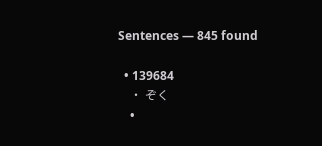Sentences — 845 found

  • 139684
    • ぞく
    •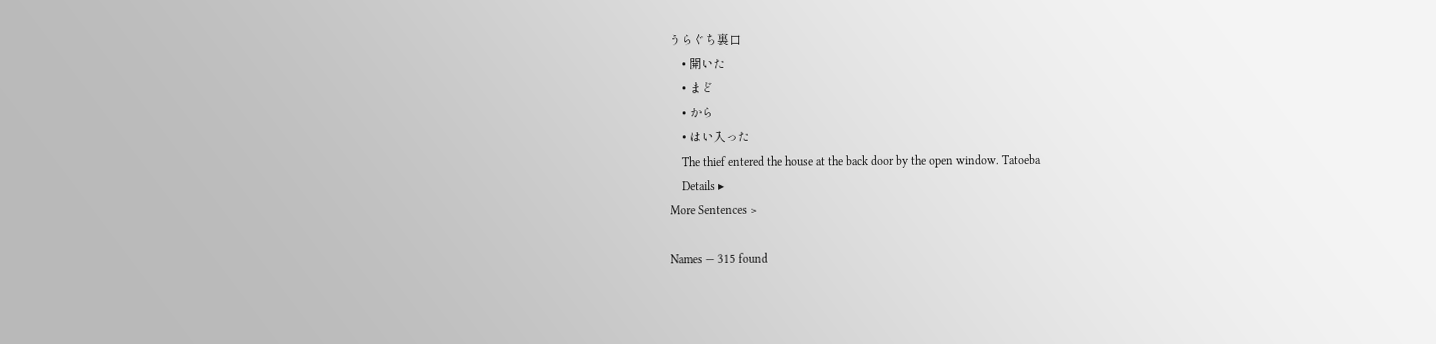うらぐち裏口
    • 開いた
    • まど
    • から
    • はい入った
    The thief entered the house at the back door by the open window. Tatoeba
    Details ▸
More Sentences >

Names — 315 found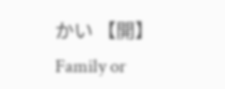かい 【開】
Family or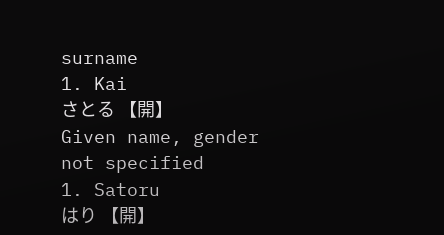surname
1. Kai
さとる 【開】
Given name, gender not specified
1. Satoru
はり 【開】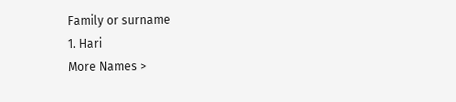Family or surname
1. Hari
More Names >